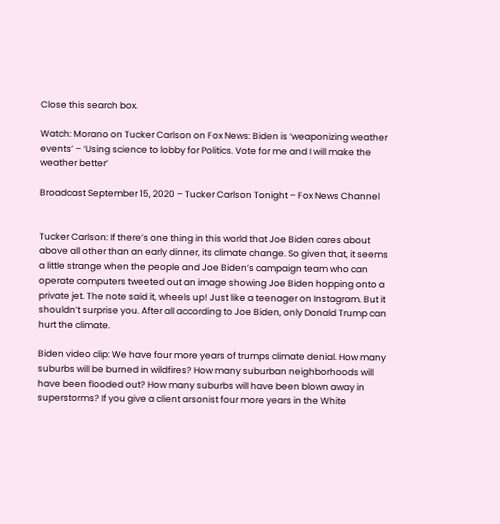Close this search box.

Watch: Morano on Tucker Carlson on Fox News: Biden is ‘weaponizing weather events’ – ‘Using science to lobby for Politics. Vote for me and I will make the weather better’

Broadcast September 15, 2020 – Tucker Carlson Tonight – Fox News Channel


Tucker Carlson: If there’s one thing in this world that Joe Biden cares about above all other than an early dinner, its climate change. So given that, it seems a little strange when the people and Joe Biden’s campaign team who can operate computers tweeted out an image showing Joe Biden hopping onto a private jet. The note said it, wheels up! Just like a teenager on Instagram. But it shouldn’t surprise you. After all according to Joe Biden, only Donald Trump can hurt the climate.

Biden video clip: We have four more years of trumps climate denial. How many suburbs will be burned in wildfires? How many suburban neighborhoods will have been flooded out? How many suburbs will have been blown away in superstorms? If you give a client arsonist four more years in the White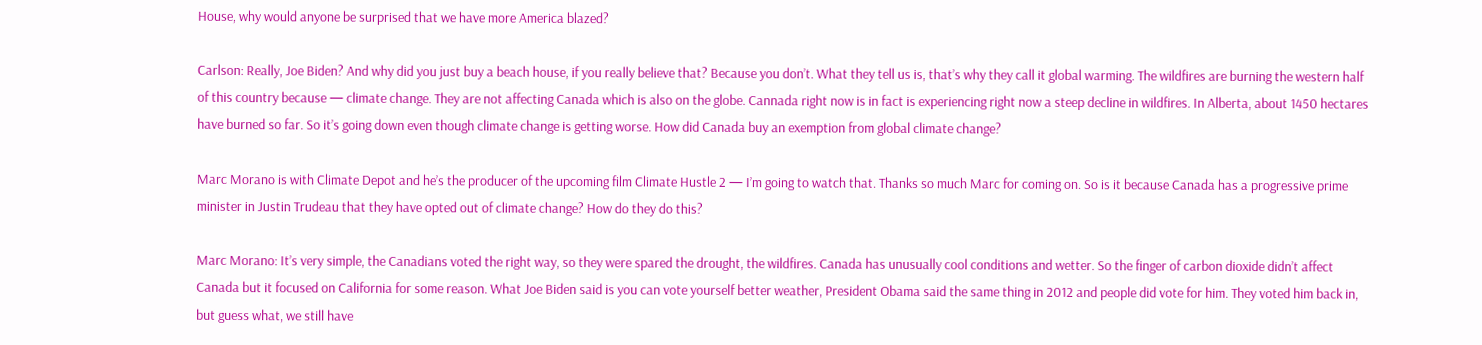House, why would anyone be surprised that we have more America blazed?

Carlson: Really, Joe Biden? And why did you just buy a beach house, if you really believe that? Because you don’t. What they tell us is, that’s why they call it global warming. The wildfires are burning the western half of this country because — climate change. They are not affecting Canada which is also on the globe. Cannada right now is in fact is experiencing right now a steep decline in wildfires. In Alberta, about 1450 hectares have burned so far. So it’s going down even though climate change is getting worse. How did Canada buy an exemption from global climate change?

Marc Morano is with Climate Depot and he’s the producer of the upcoming film Climate Hustle 2 — I’m going to watch that. Thanks so much Marc for coming on. So is it because Canada has a progressive prime minister in Justin Trudeau that they have opted out of climate change? How do they do this?

Marc Morano: It’s very simple, the Canadians voted the right way, so they were spared the drought, the wildfires. Canada has unusually cool conditions and wetter. So the finger of carbon dioxide didn’t affect Canada but it focused on California for some reason. What Joe Biden said is you can vote yourself better weather, President Obama said the same thing in 2012 and people did vote for him. They voted him back in, but guess what, we still have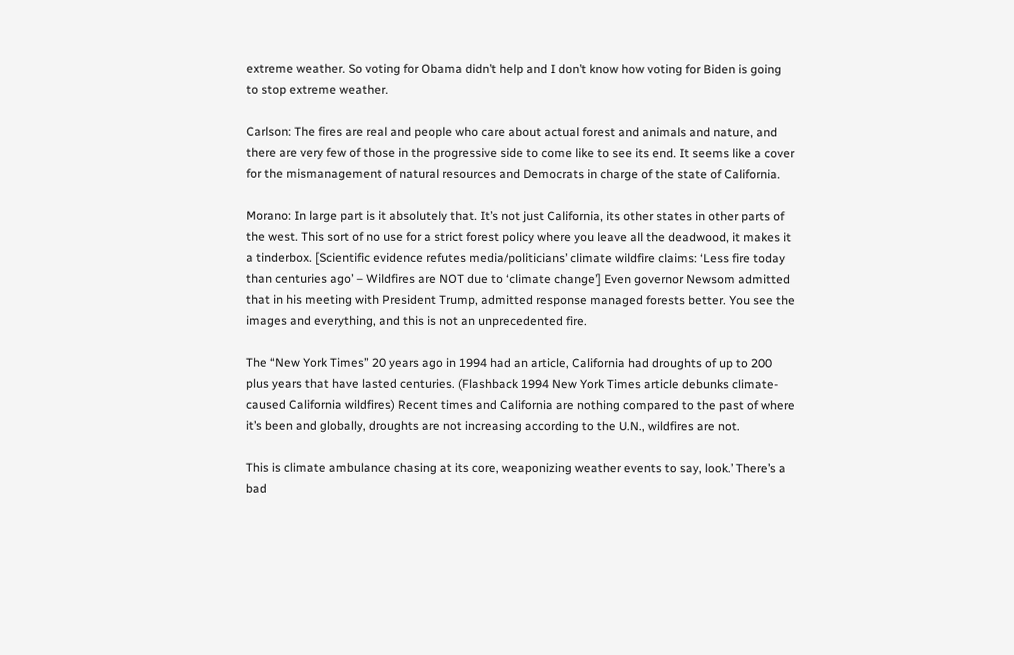extreme weather. So voting for Obama didn’t help and I don’t know how voting for Biden is going to stop extreme weather.

Carlson: The fires are real and people who care about actual forest and animals and nature, and there are very few of those in the progressive side to come like to see its end. It seems like a cover for the mismanagement of natural resources and Democrats in charge of the state of California.

Morano: In large part is it absolutely that. It’s not just California, its other states in other parts of the west. This sort of no use for a strict forest policy where you leave all the deadwood, it makes it a tinderbox. [Scientific evidence refutes media/politicians’ climate wildfire claims: ‘Less fire today than centuries ago’ – Wildfires are NOT due to ‘climate change’] Even governor Newsom admitted that in his meeting with President Trump, admitted response managed forests better. You see the images and everything, and this is not an unprecedented fire.

The “New York Times” 20 years ago in 1994 had an article, California had droughts of up to 200 plus years that have lasted centuries. (Flashback 1994 New York Times article debunks climate-caused California wildfires) Recent times and California are nothing compared to the past of where it’s been and globally, droughts are not increasing according to the U.N., wildfires are not.

This is climate ambulance chasing at its core, weaponizing weather events to say, look.’ There’s a bad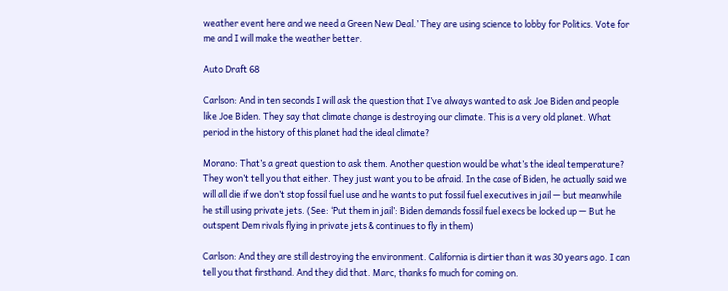weather event here and we need a Green New Deal.’ They are using science to lobby for Politics. Vote for me and I will make the weather better.

Auto Draft 68

Carlson: And in ten seconds I will ask the question that I’ve always wanted to ask Joe Biden and people like Joe Biden. They say that climate change is destroying our climate. This is a very old planet. What period in the history of this planet had the ideal climate?

Morano: That’s a great question to ask them. Another question would be what’s the ideal temperature? They won’t tell you that either. They just want you to be afraid. In the case of Biden, he actually said we will all die if we don’t stop fossil fuel use and he wants to put fossil fuel executives in jail — but meanwhile he still using private jets. (See: ‘Put them in jail’: Biden demands fossil fuel execs be locked up — But he outspent Dem rivals flying in private jets & continues to fly in them)

Carlson: And they are still destroying the environment. California is dirtier than it was 30 years ago. I can tell you that firsthand. And they did that. Marc, thanks fo much for coming on.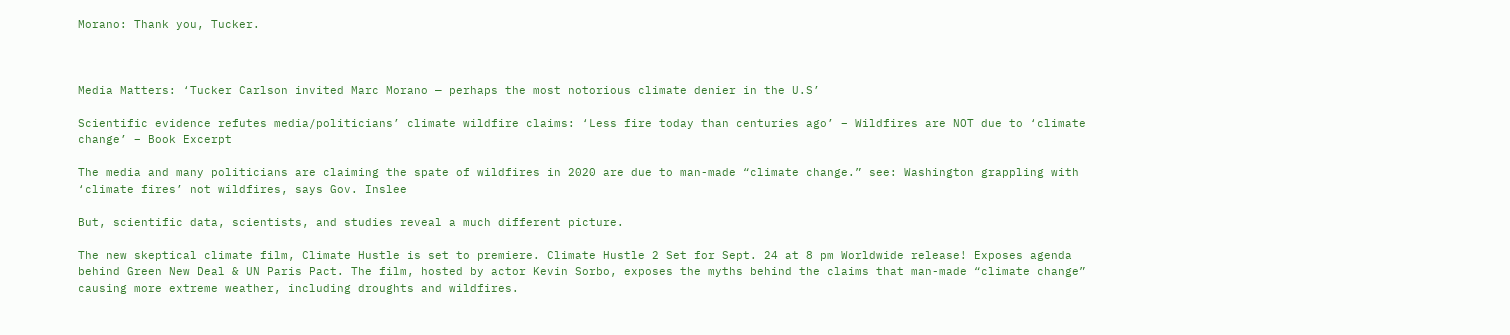Morano: Thank you, Tucker.



Media Matters: ‘Tucker Carlson invited Marc Morano — perhaps the most notorious climate denier in the U.S’

Scientific evidence refutes media/politicians’ climate wildfire claims: ‘Less fire today than centuries ago’ – Wildfires are NOT due to ‘climate change’ – Book Excerpt

The media and many politicians are claiming the spate of wildfires in 2020 are due to man-made “climate change.” see: Washington grappling with ‘climate fires’ not wildfires, says Gov. Inslee

But, scientific data, scientists, and studies reveal a much different picture.

The new skeptical climate film, Climate Hustle is set to premiere. Climate Hustle 2 Set for Sept. 24 at 8 pm Worldwide release! Exposes agenda behind Green New Deal & UN Paris Pact. The film, hosted by actor Kevin Sorbo, exposes the myths behind the claims that man-made “climate change” causing more extreme weather, including droughts and wildfires.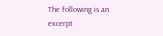The following is an excerpt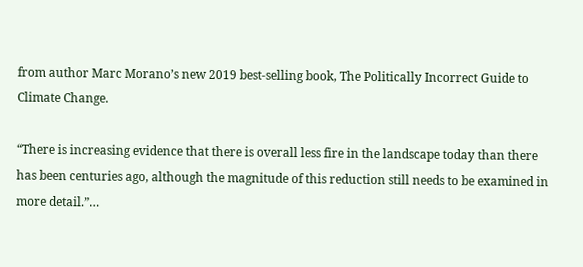from author Marc Morano’s new 2019 best-selling book, The Politically Incorrect Guide to Climate Change.

“There is increasing evidence that there is overall less fire in the landscape today than there has been centuries ago, although the magnitude of this reduction still needs to be examined in more detail.”…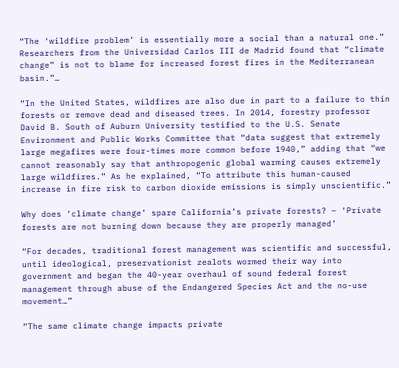“The ‘wildfire problem’ is essentially more a social than a natural one.” Researchers from the Universidad Carlos III de Madrid found that “climate change” is not to blame for increased forest fires in the Mediterranean basin.”…

“In the United States, wildfires are also due in part to a failure to thin forests or remove dead and diseased trees. In 2014, forestry professor David B. South of Auburn University testified to the U.S. Senate Environment and Public Works Committee that “data suggest that extremely  large megafires were four-times more common before 1940,” adding that “we cannot reasonably say that anthropogenic global warming causes extremely large wildfires.” As he explained, “To attribute this human-caused increase in fire risk to carbon dioxide emissions is simply unscientific.”

Why does ‘climate change’ spare California’s private forests? – ‘Private forests are not burning down because they are properly managed’

“For decades, traditional forest management was scientific and successful, until ideological, preservationist zealots wormed their way into government and began the 40-year overhaul of sound federal forest management through abuse of the Endangered Species Act and the no-use movement…”

“The same climate change impacts private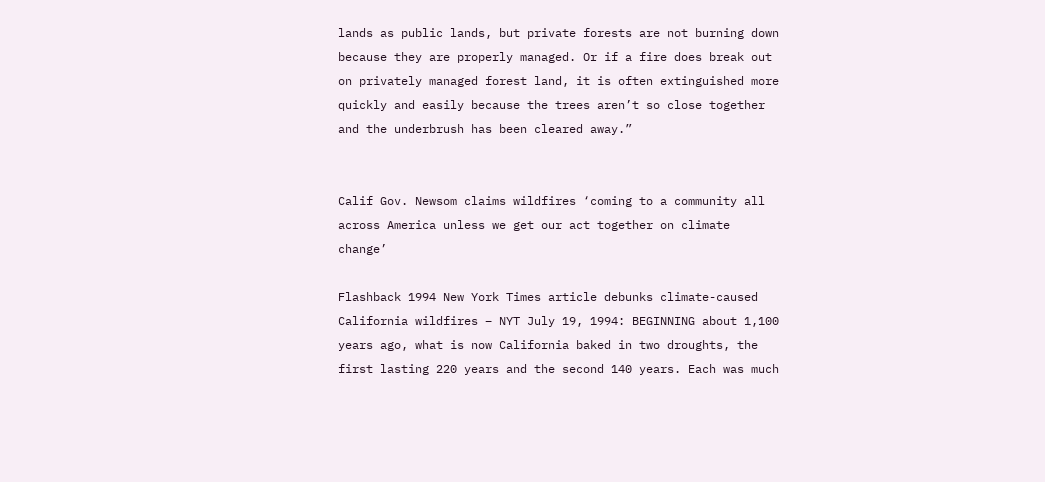lands as public lands, but private forests are not burning down because they are properly managed. Or if a fire does break out on privately managed forest land, it is often extinguished more quickly and easily because the trees aren’t so close together and the underbrush has been cleared away.”


Calif Gov. Newsom claims wildfires ‘coming to a community all across America unless we get our act together on climate change’

Flashback 1994 New York Times article debunks climate-caused California wildfires – NYT July 19, 1994: BEGINNING about 1,100 years ago, what is now California baked in two droughts, the first lasting 220 years and the second 140 years. Each was much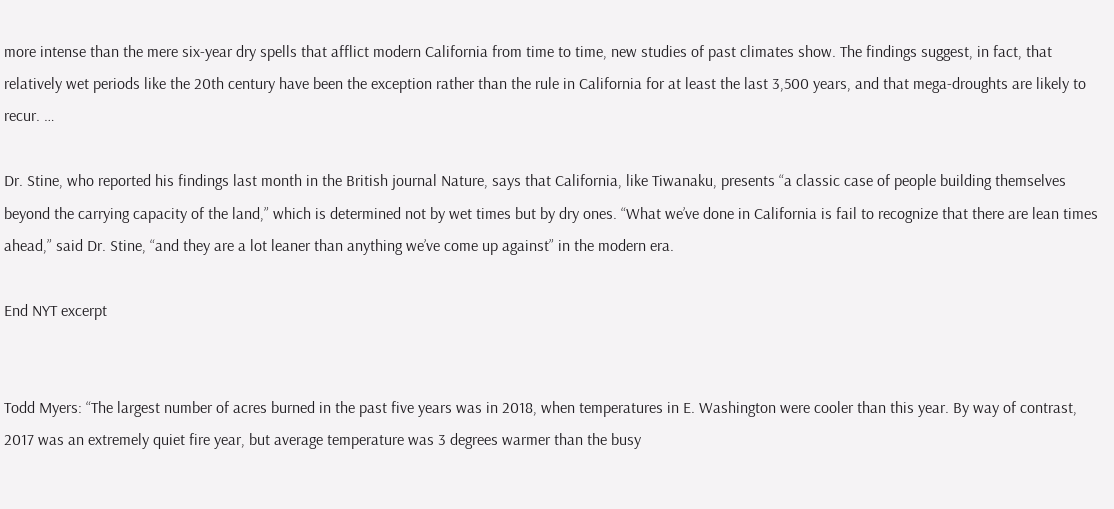more intense than the mere six-year dry spells that afflict modern California from time to time, new studies of past climates show. The findings suggest, in fact, that relatively wet periods like the 20th century have been the exception rather than the rule in California for at least the last 3,500 years, and that mega-droughts are likely to recur. …

Dr. Stine, who reported his findings last month in the British journal Nature, says that California, like Tiwanaku, presents “a classic case of people building themselves beyond the carrying capacity of the land,” which is determined not by wet times but by dry ones. “What we’ve done in California is fail to recognize that there are lean times ahead,” said Dr. Stine, “and they are a lot leaner than anything we’ve come up against” in the modern era.

End NYT excerpt


Todd Myers: “The largest number of acres burned in the past five years was in 2018, when temperatures in E. Washington were cooler than this year. By way of contrast, 2017 was an extremely quiet fire year, but average temperature was 3 degrees warmer than the busy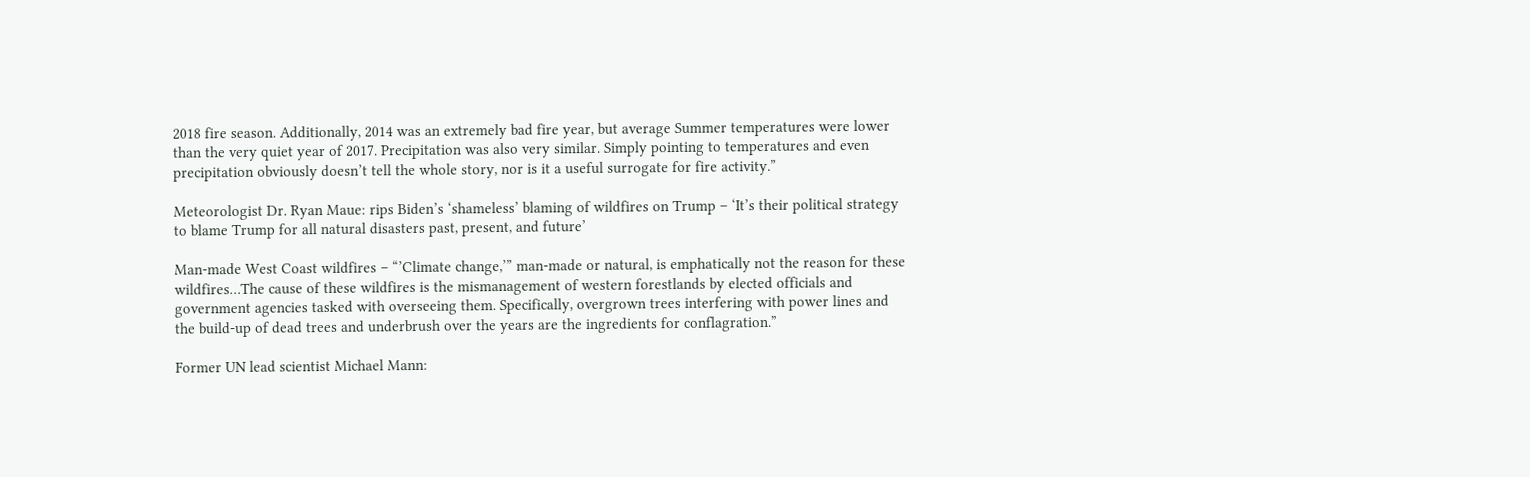2018 fire season. Additionally, 2014 was an extremely bad fire year, but average Summer temperatures were lower than the very quiet year of 2017. Precipitation was also very similar. Simply pointing to temperatures and even precipitation obviously doesn’t tell the whole story, nor is it a useful surrogate for fire activity.”

Meteorologist Dr. Ryan Maue: rips Biden’s ‘shameless’ blaming of wildfires on Trump – ‘It’s their political strategy to blame Trump for all natural disasters past, present, and future’

Man-made West Coast wildfires – “’Climate change,’” man-made or natural, is emphatically not the reason for these wildfires…The cause of these wildfires is the mismanagement of western forestlands by elected officials and government agencies tasked with overseeing them. Specifically, overgrown trees interfering with power lines and the build-up of dead trees and underbrush over the years are the ingredients for conflagration.”

Former UN lead scientist Michael Mann: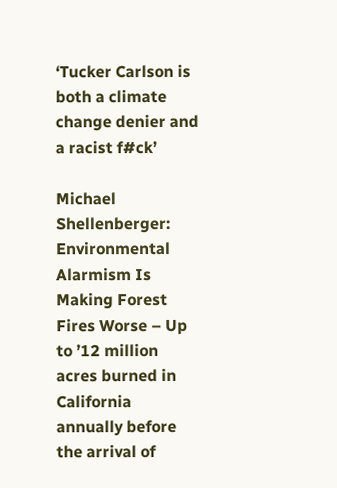‘Tucker Carlson is both a climate change denier and a racist f#ck’

Michael Shellenberger: Environmental Alarmism Is Making Forest Fires Worse – Up to ’12 million acres burned in California annually before the arrival of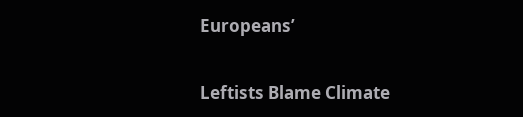Europeans’

Leftists Blame Climate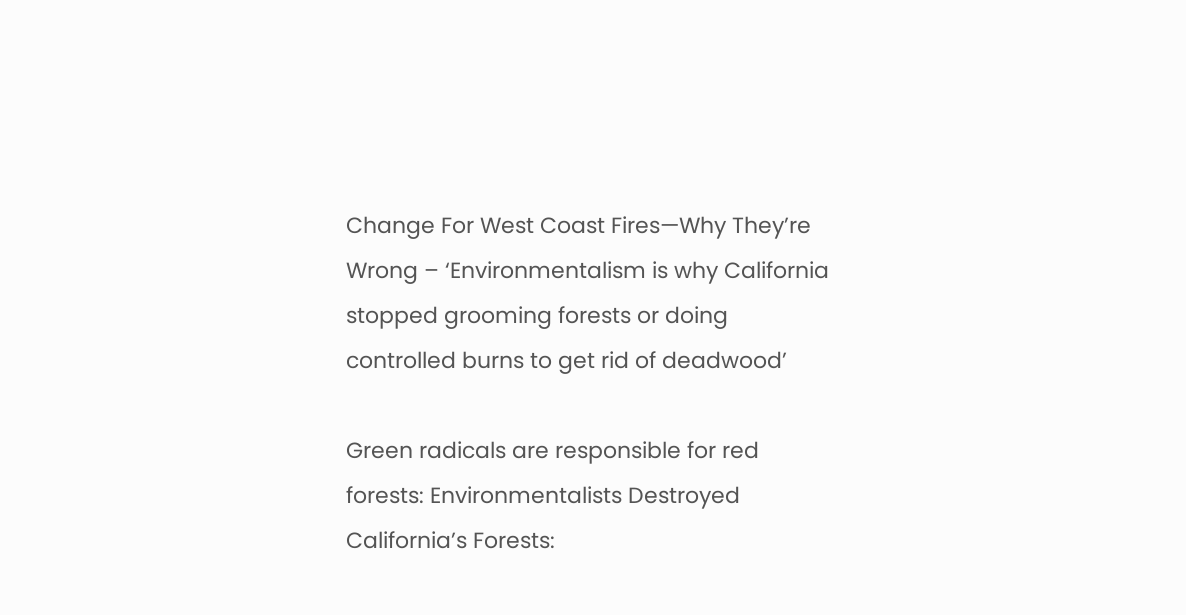Change For West Coast Fires—Why They’re Wrong – ‘Environmentalism is why California stopped grooming forests or doing controlled burns to get rid of deadwood’

Green radicals are responsible for red forests: Environmentalists Destroyed California’s Forests: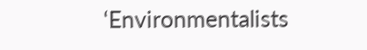‘Environmentalists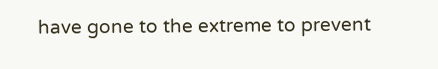have gone to the extreme to prevent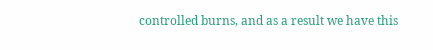controlled burns, and as a result we have this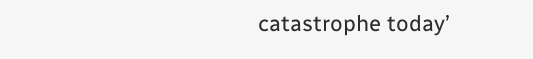catastrophe today’